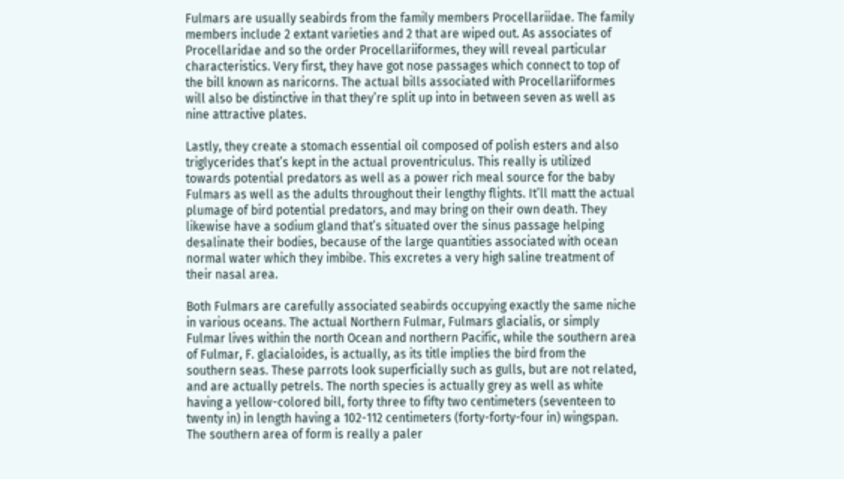Fulmars are usually seabirds from the family members Procellariidae. The family members include 2 extant varieties and 2 that are wiped out. As associates of Procellaridae and so the order Procellariiformes, they will reveal particular characteristics. Very first, they have got nose passages which connect to top of the bill known as naricorns. The actual bills associated with Procellariiformes will also be distinctive in that they’re split up into in between seven as well as nine attractive plates.

Lastly, they create a stomach essential oil composed of polish esters and also triglycerides that’s kept in the actual proventriculus. This really is utilized towards potential predators as well as a power rich meal source for the baby Fulmars as well as the adults throughout their lengthy flights. It’ll matt the actual plumage of bird potential predators, and may bring on their own death. They likewise have a sodium gland that’s situated over the sinus passage helping desalinate their bodies, because of the large quantities associated with ocean normal water which they imbibe. This excretes a very high saline treatment of their nasal area.

Both Fulmars are carefully associated seabirds occupying exactly the same niche in various oceans. The actual Northern Fulmar, Fulmars glacialis, or simply Fulmar lives within the north Ocean and northern Pacific, while the southern area of Fulmar, F. glacialoides, is actually, as its title implies the bird from the southern seas. These parrots look superficially such as gulls, but are not related, and are actually petrels. The north species is actually grey as well as white having a yellow-colored bill, forty three to fifty two centimeters (seventeen to twenty in) in length having a 102-112 centimeters (forty-forty-four in) wingspan. The southern area of form is really a paler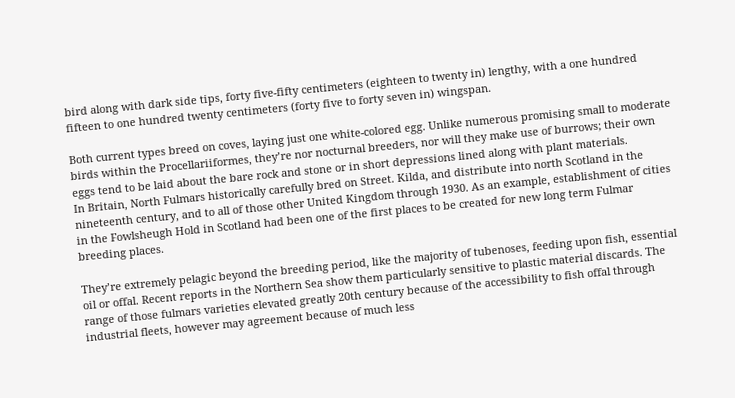bird along with dark side tips, forty five-fifty centimeters (eighteen to twenty in) lengthy, with a one hundred fifteen to one hundred twenty centimeters (forty five to forty seven in) wingspan.

Both current types breed on coves, laying just one white-colored egg. Unlike numerous promising small to moderate birds within the Procellariiformes, they’re nor nocturnal breeders, nor will they make use of burrows; their own eggs tend to be laid about the bare rock and stone or in short depressions lined along with plant materials.
In Britain, North Fulmars historically carefully bred on Street. Kilda, and distribute into north Scotland in the nineteenth century, and to all of those other United Kingdom through 1930. As an example, establishment of cities in the Fowlsheugh Hold in Scotland had been one of the first places to be created for new long term Fulmar breeding places.

They’re extremely pelagic beyond the breeding period, like the majority of tubenoses, feeding upon fish, essential oil or offal. Recent reports in the Northern Sea show them particularly sensitive to plastic material discards. The range of those fulmars varieties elevated greatly 20th century because of the accessibility to fish offal through industrial fleets, however may agreement because of much less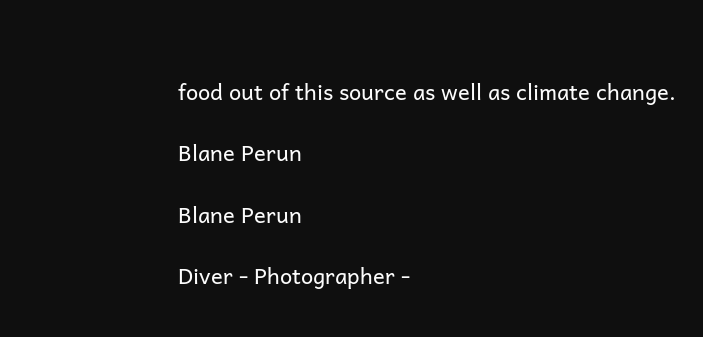food out of this source as well as climate change.

Blane Perun

Blane Perun

Diver - Photographer -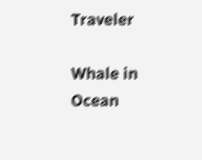Traveler

Whale in Ocean